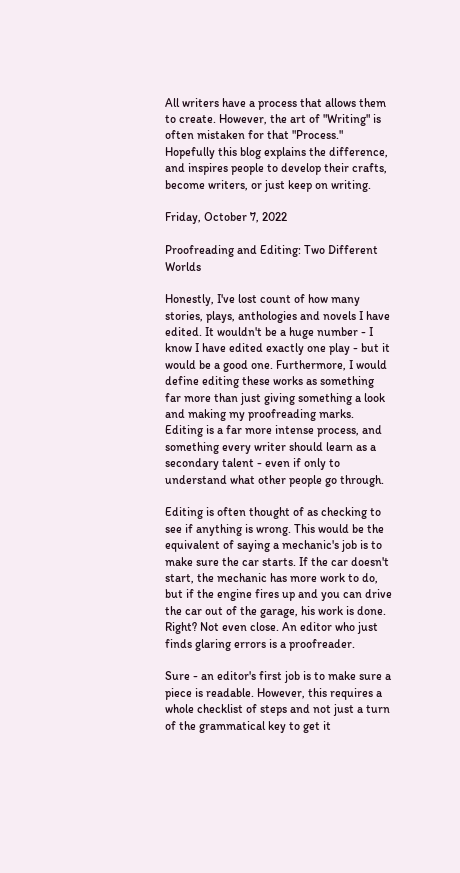All writers have a process that allows them to create. However, the art of "Writing" is often mistaken for that "Process." Hopefully this blog explains the difference, and inspires people to develop their crafts, become writers, or just keep on writing.

Friday, October 7, 2022

Proofreading and Editing: Two Different Worlds

Honestly, I've lost count of how many stories, plays, anthologies and novels I have edited. It wouldn't be a huge number - I know I have edited exactly one play - but it would be a good one. Furthermore, I would define editing these works as something far more than just giving something a look and making my proofreading marks. Editing is a far more intense process, and something every writer should learn as a secondary talent - even if only to understand what other people go through.

Editing is often thought of as checking to see if anything is wrong. This would be the equivalent of saying a mechanic's job is to make sure the car starts. If the car doesn't start, the mechanic has more work to do, but if the engine fires up and you can drive the car out of the garage, his work is done. Right? Not even close. An editor who just finds glaring errors is a proofreader.

Sure - an editor's first job is to make sure a piece is readable. However, this requires a whole checklist of steps and not just a turn of the grammatical key to get it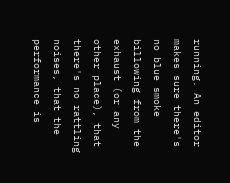running. An editor makes sure there's no blue smoke billowing from the exhaust (or any other place), that there's no rattling noises, that the performance is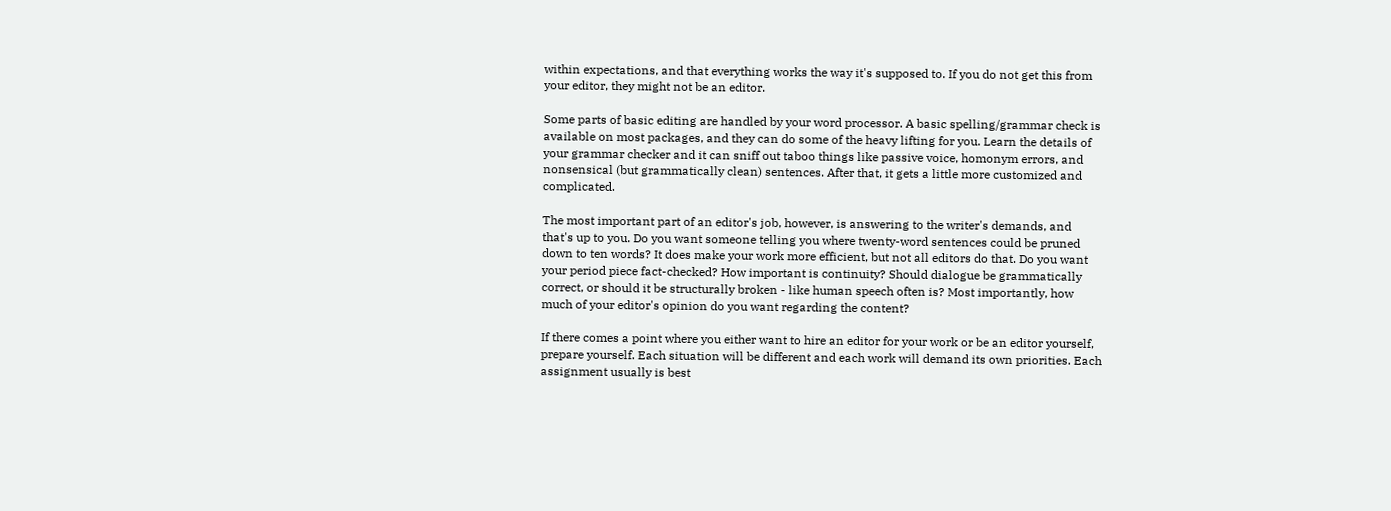within expectations, and that everything works the way it's supposed to. If you do not get this from your editor, they might not be an editor.

Some parts of basic editing are handled by your word processor. A basic spelling/grammar check is available on most packages, and they can do some of the heavy lifting for you. Learn the details of your grammar checker and it can sniff out taboo things like passive voice, homonym errors, and nonsensical (but grammatically clean) sentences. After that, it gets a little more customized and complicated.

The most important part of an editor's job, however, is answering to the writer's demands, and that's up to you. Do you want someone telling you where twenty-word sentences could be pruned down to ten words? It does make your work more efficient, but not all editors do that. Do you want your period piece fact-checked? How important is continuity? Should dialogue be grammatically correct, or should it be structurally broken - like human speech often is? Most importantly, how much of your editor's opinion do you want regarding the content?

If there comes a point where you either want to hire an editor for your work or be an editor yourself, prepare yourself. Each situation will be different and each work will demand its own priorities. Each assignment usually is best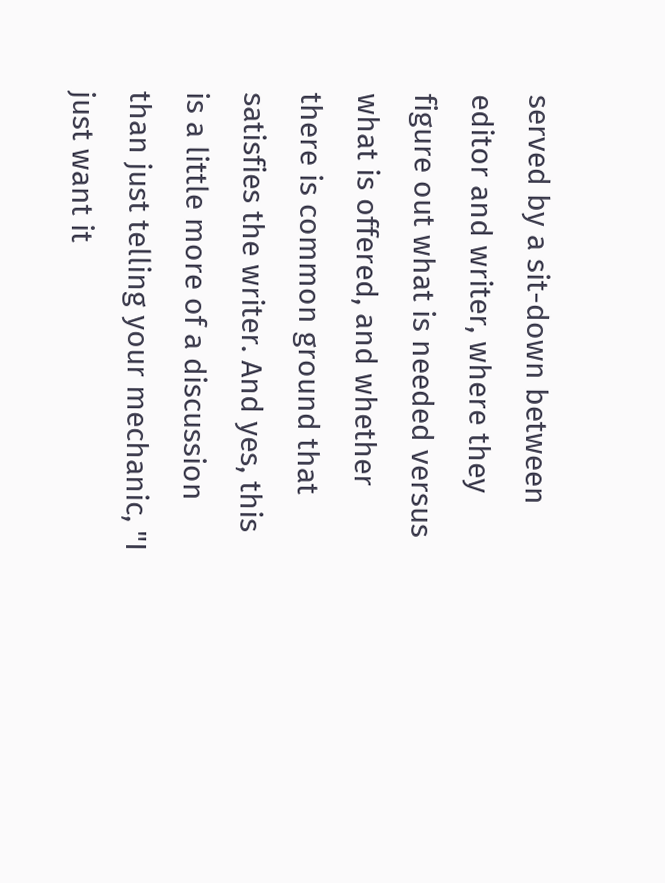served by a sit-down between editor and writer, where they figure out what is needed versus what is offered, and whether there is common ground that satisfies the writer. And yes, this is a little more of a discussion than just telling your mechanic, "I just want it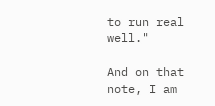to run real well."

And on that note, I am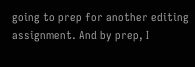going to prep for another editing assignment. And by prep, I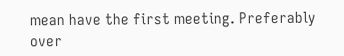mean have the first meeting. Preferably over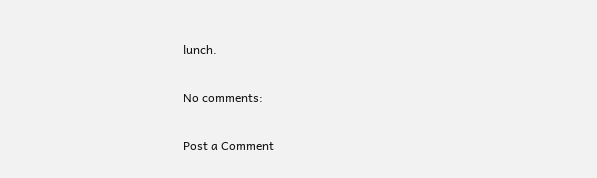lunch.

No comments:

Post a Comment